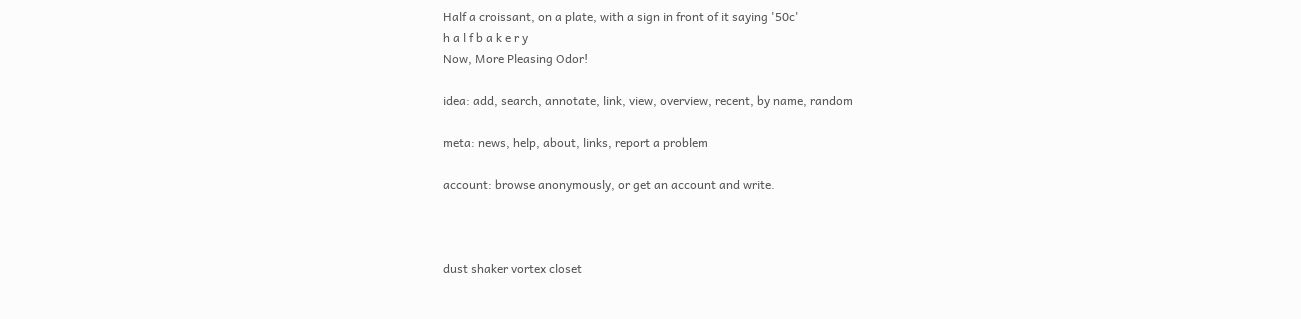Half a croissant, on a plate, with a sign in front of it saying '50c'
h a l f b a k e r y
Now, More Pleasing Odor!

idea: add, search, annotate, link, view, overview, recent, by name, random

meta: news, help, about, links, report a problem

account: browse anonymously, or get an account and write.



dust shaker vortex closet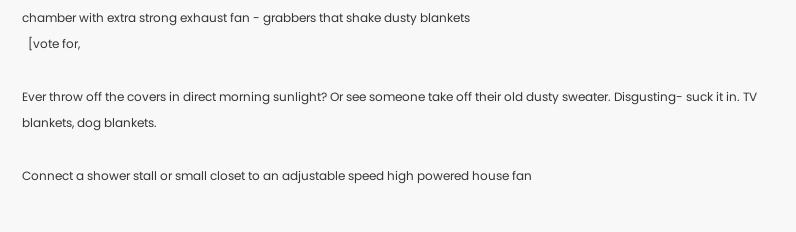chamber with extra strong exhaust fan - grabbers that shake dusty blankets
  [vote for,

Ever throw off the covers in direct morning sunlight? Or see someone take off their old dusty sweater. Disgusting- suck it in. TV blankets, dog blankets.

Connect a shower stall or small closet to an adjustable speed high powered house fan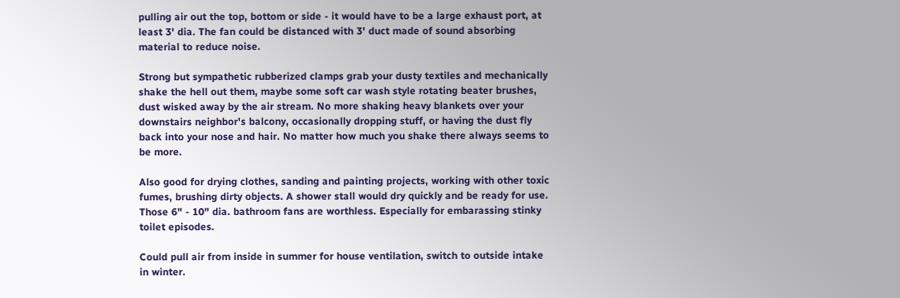pulling air out the top, bottom or side - it would have to be a large exhaust port, at least 3' dia. The fan could be distanced with 3' duct made of sound absorbing material to reduce noise.

Strong but sympathetic rubberized clamps grab your dusty textiles and mechanically shake the hell out them, maybe some soft car wash style rotating beater brushes, dust wisked away by the air stream. No more shaking heavy blankets over your downstairs neighbor's balcony, occasionally dropping stuff, or having the dust fly back into your nose and hair. No matter how much you shake there always seems to be more.

Also good for drying clothes, sanding and painting projects, working with other toxic fumes, brushing dirty objects. A shower stall would dry quickly and be ready for use. Those 6" - 10" dia. bathroom fans are worthless. Especially for embarassing stinky toilet episodes.

Could pull air from inside in summer for house ventilation, switch to outside intake in winter.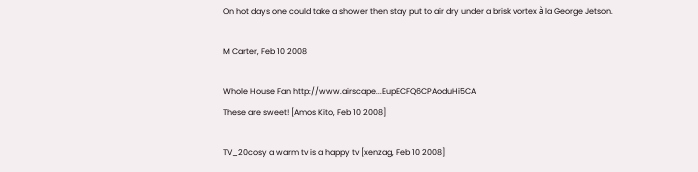On hot days one could take a shower then stay put to air dry under a brisk vortex à la George Jetson.

M Carter, Feb 10 2008

Whole House Fan http://www.airscape...EupECFQ6CPAoduHi5CA
These are sweet! [Amos Kito, Feb 10 2008]

TV_20cosy a warm tv is a happy tv [xenzag, Feb 10 2008]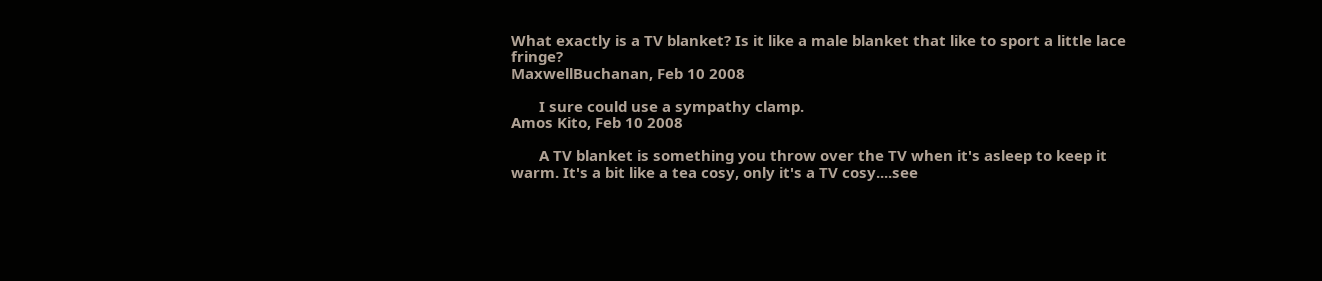What exactly is a TV blanket? Is it like a male blanket that like to sport a little lace fringe?
MaxwellBuchanan, Feb 10 2008

       I sure could use a sympathy clamp.
Amos Kito, Feb 10 2008

       A TV blanket is something you throw over the TV when it's asleep to keep it warm. It's a bit like a tea cosy, only it's a TV cosy....see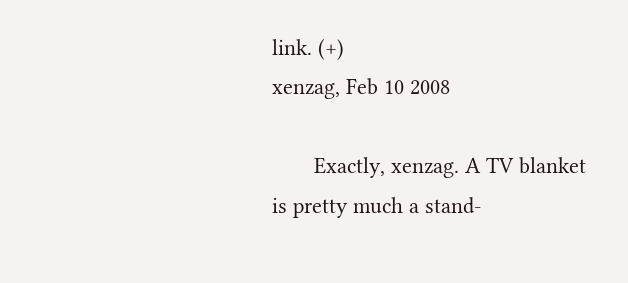link. (+)
xenzag, Feb 10 2008

       Exactly, xenzag. A TV blanket is pretty much a stand-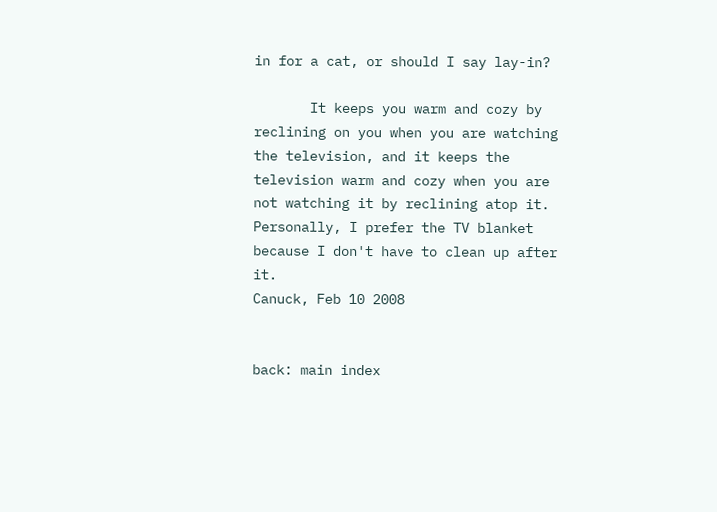in for a cat, or should I say lay-in?

       It keeps you warm and cozy by reclining on you when you are watching the television, and it keeps the television warm and cozy when you are not watching it by reclining atop it. Personally, I prefer the TV blanket because I don't have to clean up after it.
Canuck, Feb 10 2008


back: main index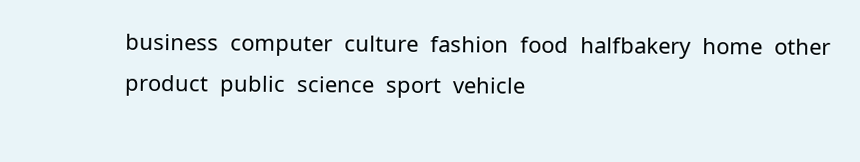business  computer  culture  fashion  food  halfbakery  home  other  product  public  science  sport  vehicle